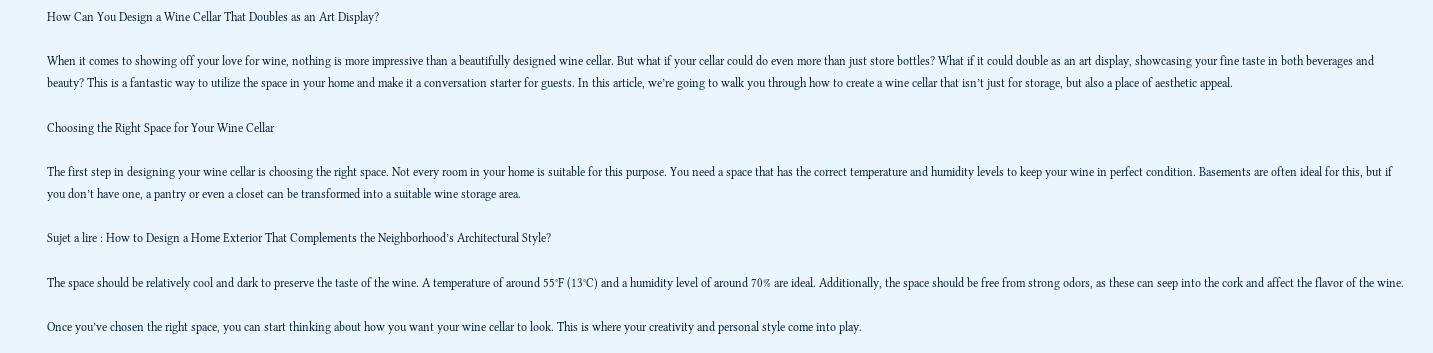How Can You Design a Wine Cellar That Doubles as an Art Display?

When it comes to showing off your love for wine, nothing is more impressive than a beautifully designed wine cellar. But what if your cellar could do even more than just store bottles? What if it could double as an art display, showcasing your fine taste in both beverages and beauty? This is a fantastic way to utilize the space in your home and make it a conversation starter for guests. In this article, we’re going to walk you through how to create a wine cellar that isn’t just for storage, but also a place of aesthetic appeal.

Choosing the Right Space for Your Wine Cellar

The first step in designing your wine cellar is choosing the right space. Not every room in your home is suitable for this purpose. You need a space that has the correct temperature and humidity levels to keep your wine in perfect condition. Basements are often ideal for this, but if you don’t have one, a pantry or even a closet can be transformed into a suitable wine storage area.

Sujet a lire : How to Design a Home Exterior That Complements the Neighborhood’s Architectural Style?

The space should be relatively cool and dark to preserve the taste of the wine. A temperature of around 55°F (13°C) and a humidity level of around 70% are ideal. Additionally, the space should be free from strong odors, as these can seep into the cork and affect the flavor of the wine.

Once you’ve chosen the right space, you can start thinking about how you want your wine cellar to look. This is where your creativity and personal style come into play.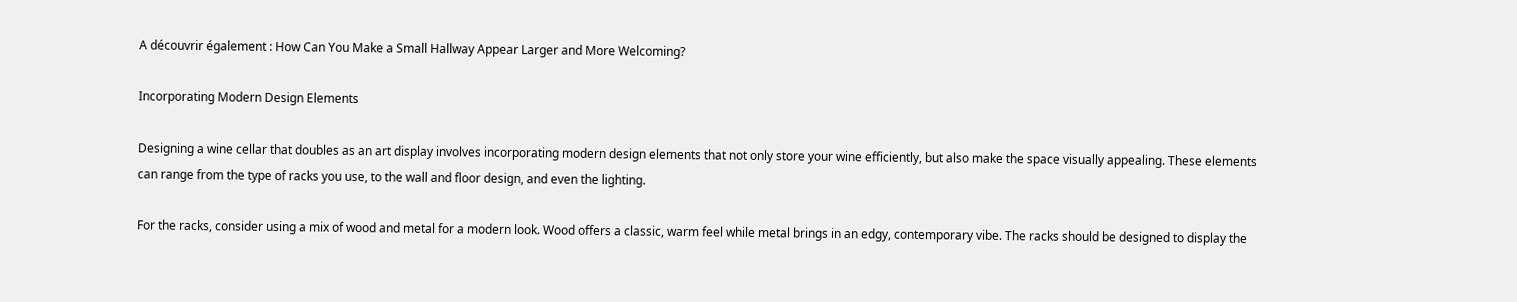A découvrir également : How Can You Make a Small Hallway Appear Larger and More Welcoming?

Incorporating Modern Design Elements

Designing a wine cellar that doubles as an art display involves incorporating modern design elements that not only store your wine efficiently, but also make the space visually appealing. These elements can range from the type of racks you use, to the wall and floor design, and even the lighting.

For the racks, consider using a mix of wood and metal for a modern look. Wood offers a classic, warm feel while metal brings in an edgy, contemporary vibe. The racks should be designed to display the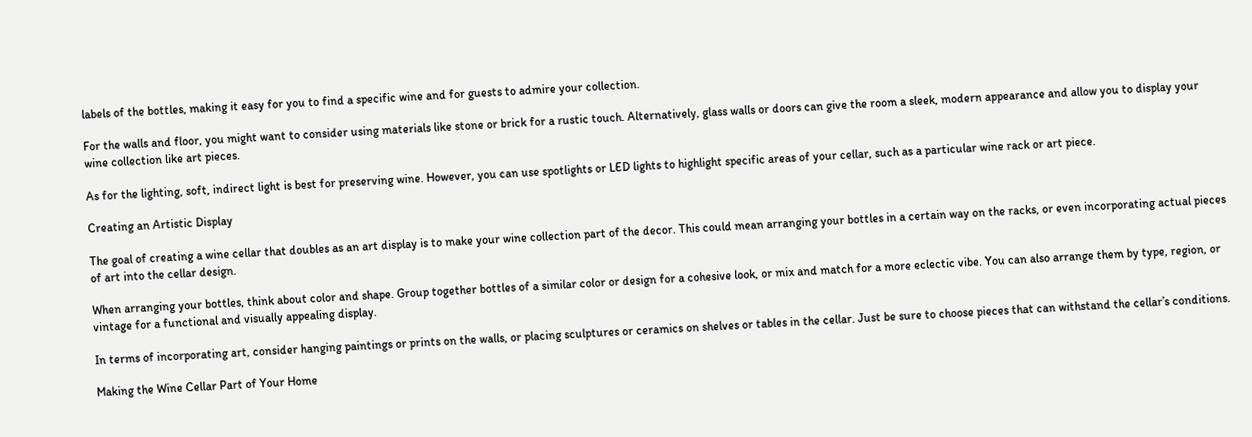labels of the bottles, making it easy for you to find a specific wine and for guests to admire your collection.

For the walls and floor, you might want to consider using materials like stone or brick for a rustic touch. Alternatively, glass walls or doors can give the room a sleek, modern appearance and allow you to display your wine collection like art pieces.

As for the lighting, soft, indirect light is best for preserving wine. However, you can use spotlights or LED lights to highlight specific areas of your cellar, such as a particular wine rack or art piece.

Creating an Artistic Display

The goal of creating a wine cellar that doubles as an art display is to make your wine collection part of the decor. This could mean arranging your bottles in a certain way on the racks, or even incorporating actual pieces of art into the cellar design.

When arranging your bottles, think about color and shape. Group together bottles of a similar color or design for a cohesive look, or mix and match for a more eclectic vibe. You can also arrange them by type, region, or vintage for a functional and visually appealing display.

In terms of incorporating art, consider hanging paintings or prints on the walls, or placing sculptures or ceramics on shelves or tables in the cellar. Just be sure to choose pieces that can withstand the cellar’s conditions.

Making the Wine Cellar Part of Your Home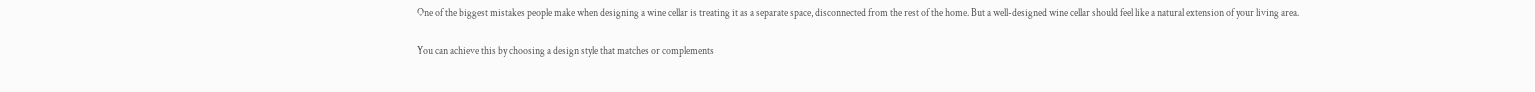One of the biggest mistakes people make when designing a wine cellar is treating it as a separate space, disconnected from the rest of the home. But a well-designed wine cellar should feel like a natural extension of your living area.

You can achieve this by choosing a design style that matches or complements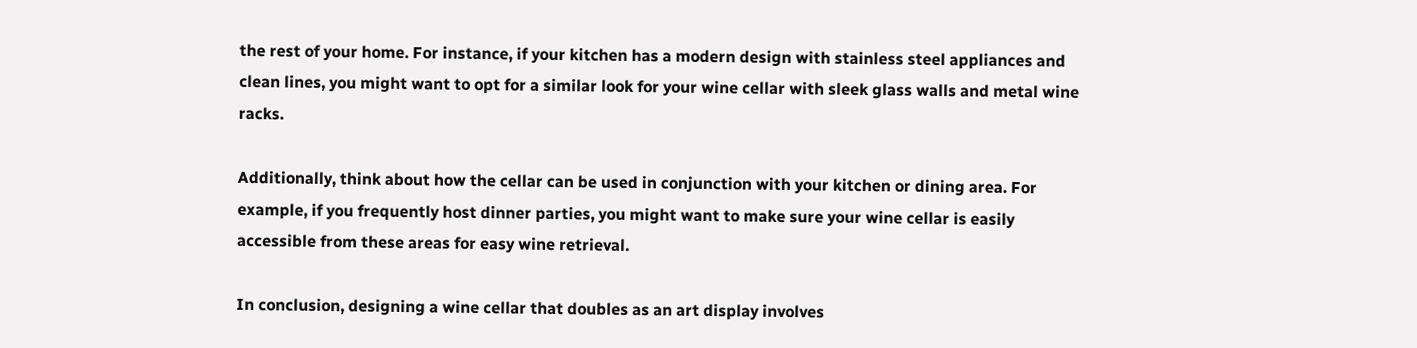the rest of your home. For instance, if your kitchen has a modern design with stainless steel appliances and clean lines, you might want to opt for a similar look for your wine cellar with sleek glass walls and metal wine racks.

Additionally, think about how the cellar can be used in conjunction with your kitchen or dining area. For example, if you frequently host dinner parties, you might want to make sure your wine cellar is easily accessible from these areas for easy wine retrieval.

In conclusion, designing a wine cellar that doubles as an art display involves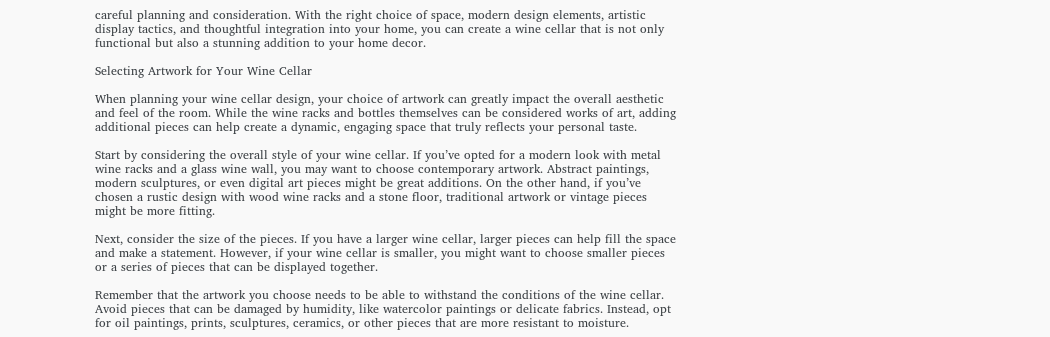careful planning and consideration. With the right choice of space, modern design elements, artistic display tactics, and thoughtful integration into your home, you can create a wine cellar that is not only functional but also a stunning addition to your home decor.

Selecting Artwork for Your Wine Cellar

When planning your wine cellar design, your choice of artwork can greatly impact the overall aesthetic and feel of the room. While the wine racks and bottles themselves can be considered works of art, adding additional pieces can help create a dynamic, engaging space that truly reflects your personal taste.

Start by considering the overall style of your wine cellar. If you’ve opted for a modern look with metal wine racks and a glass wine wall, you may want to choose contemporary artwork. Abstract paintings, modern sculptures, or even digital art pieces might be great additions. On the other hand, if you’ve chosen a rustic design with wood wine racks and a stone floor, traditional artwork or vintage pieces might be more fitting.

Next, consider the size of the pieces. If you have a larger wine cellar, larger pieces can help fill the space and make a statement. However, if your wine cellar is smaller, you might want to choose smaller pieces or a series of pieces that can be displayed together.

Remember that the artwork you choose needs to be able to withstand the conditions of the wine cellar. Avoid pieces that can be damaged by humidity, like watercolor paintings or delicate fabrics. Instead, opt for oil paintings, prints, sculptures, ceramics, or other pieces that are more resistant to moisture.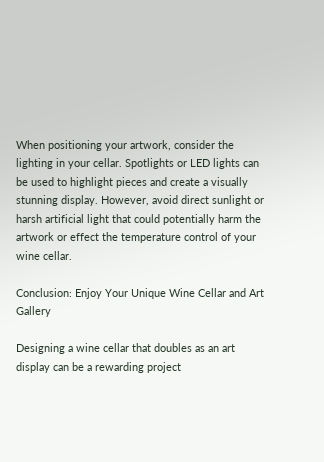When positioning your artwork, consider the lighting in your cellar. Spotlights or LED lights can be used to highlight pieces and create a visually stunning display. However, avoid direct sunlight or harsh artificial light that could potentially harm the artwork or effect the temperature control of your wine cellar.

Conclusion: Enjoy Your Unique Wine Cellar and Art Gallery

Designing a wine cellar that doubles as an art display can be a rewarding project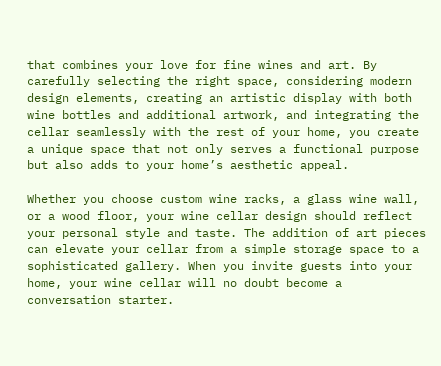that combines your love for fine wines and art. By carefully selecting the right space, considering modern design elements, creating an artistic display with both wine bottles and additional artwork, and integrating the cellar seamlessly with the rest of your home, you create a unique space that not only serves a functional purpose but also adds to your home’s aesthetic appeal.

Whether you choose custom wine racks, a glass wine wall, or a wood floor, your wine cellar design should reflect your personal style and taste. The addition of art pieces can elevate your cellar from a simple storage space to a sophisticated gallery. When you invite guests into your home, your wine cellar will no doubt become a conversation starter.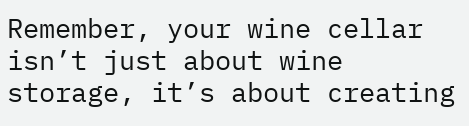Remember, your wine cellar isn’t just about wine storage, it’s about creating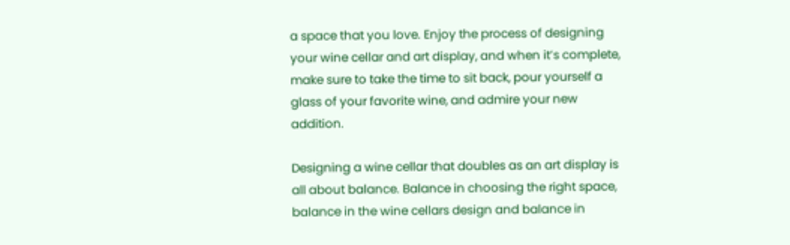a space that you love. Enjoy the process of designing your wine cellar and art display, and when it’s complete, make sure to take the time to sit back, pour yourself a glass of your favorite wine, and admire your new addition.

Designing a wine cellar that doubles as an art display is all about balance. Balance in choosing the right space, balance in the wine cellars design and balance in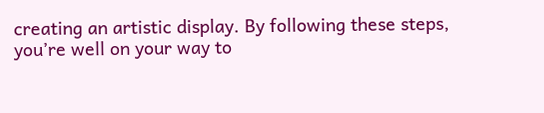creating an artistic display. By following these steps, you’re well on your way to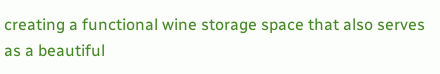creating a functional wine storage space that also serves as a beautiful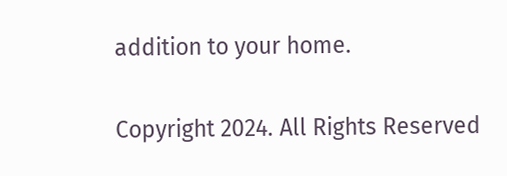addition to your home.

Copyright 2024. All Rights Reserved